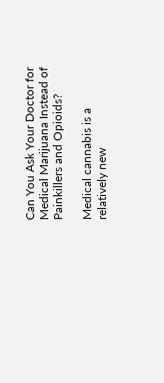Can You Ask Your Doctor for Medical Marijuana Instead of Painkillers and Opioids?

Medical cannabis is a relatively new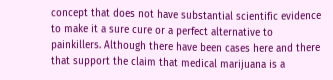concept that does not have substantial scientific evidence to make it a sure cure or a perfect alternative to painkillers. Although there have been cases here and there that support the claim that medical marijuana is a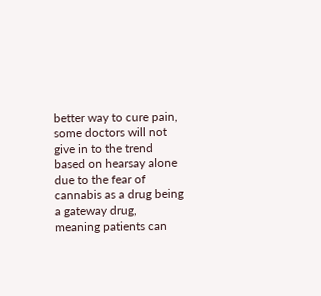better way to cure pain, some doctors will not give in to the trend based on hearsay alone due to the fear of cannabis as a drug being a gateway drug, meaning patients can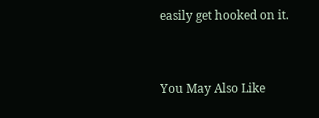easily get hooked on it.


You May Also Like